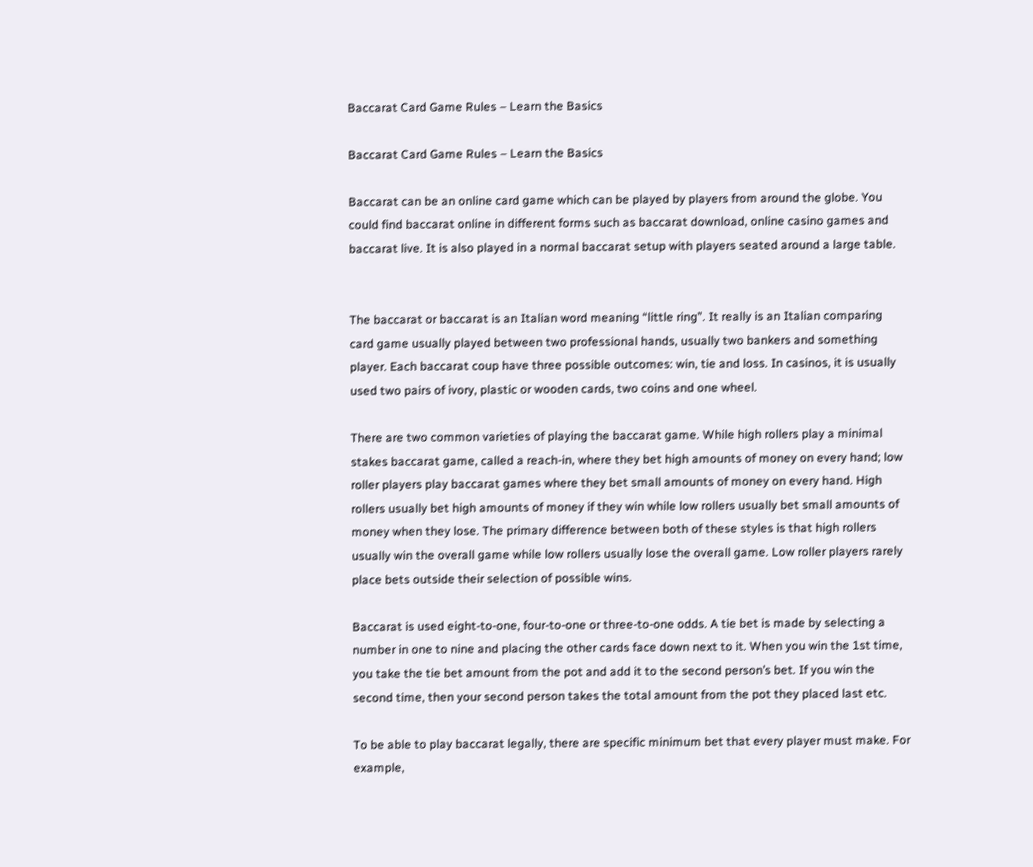Baccarat Card Game Rules – Learn the Basics

Baccarat Card Game Rules – Learn the Basics

Baccarat can be an online card game which can be played by players from around the globe. You could find baccarat online in different forms such as baccarat download, online casino games and baccarat live. It is also played in a normal baccarat setup with players seated around a large table.


The baccarat or baccarat is an Italian word meaning “little ring”. It really is an Italian comparing card game usually played between two professional hands, usually two bankers and something player. Each baccarat coup have three possible outcomes: win, tie and loss. In casinos, it is usually used two pairs of ivory, plastic or wooden cards, two coins and one wheel.

There are two common varieties of playing the baccarat game. While high rollers play a minimal stakes baccarat game, called a reach-in, where they bet high amounts of money on every hand; low roller players play baccarat games where they bet small amounts of money on every hand. High rollers usually bet high amounts of money if they win while low rollers usually bet small amounts of money when they lose. The primary difference between both of these styles is that high rollers usually win the overall game while low rollers usually lose the overall game. Low roller players rarely place bets outside their selection of possible wins.

Baccarat is used eight-to-one, four-to-one or three-to-one odds. A tie bet is made by selecting a number in one to nine and placing the other cards face down next to it. When you win the 1st time, you take the tie bet amount from the pot and add it to the second person’s bet. If you win the second time, then your second person takes the total amount from the pot they placed last etc.

To be able to play baccarat legally, there are specific minimum bet that every player must make. For example,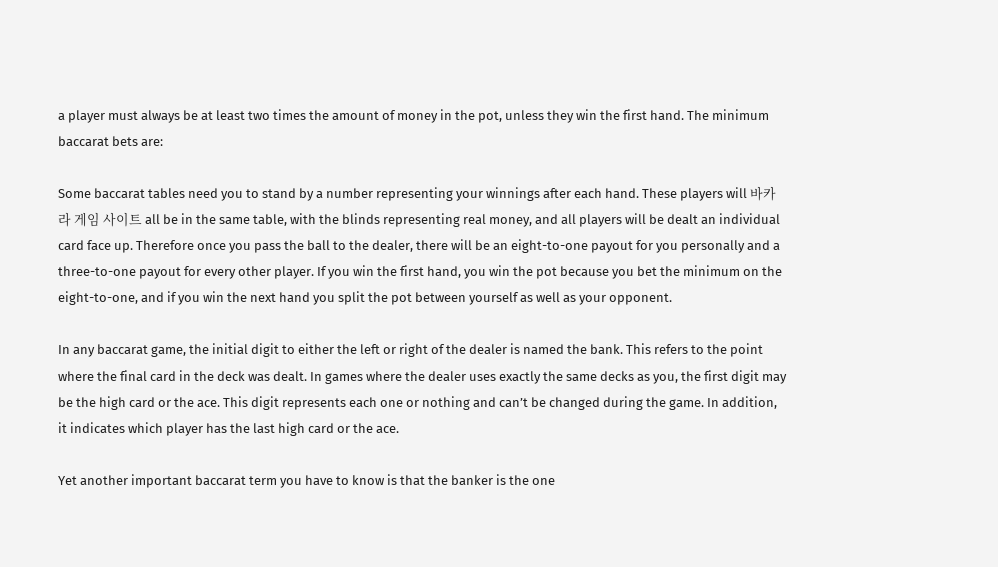a player must always be at least two times the amount of money in the pot, unless they win the first hand. The minimum baccarat bets are:

Some baccarat tables need you to stand by a number representing your winnings after each hand. These players will 바카라 게임 사이트 all be in the same table, with the blinds representing real money, and all players will be dealt an individual card face up. Therefore once you pass the ball to the dealer, there will be an eight-to-one payout for you personally and a three-to-one payout for every other player. If you win the first hand, you win the pot because you bet the minimum on the eight-to-one, and if you win the next hand you split the pot between yourself as well as your opponent.

In any baccarat game, the initial digit to either the left or right of the dealer is named the bank. This refers to the point where the final card in the deck was dealt. In games where the dealer uses exactly the same decks as you, the first digit may be the high card or the ace. This digit represents each one or nothing and can’t be changed during the game. In addition, it indicates which player has the last high card or the ace.

Yet another important baccarat term you have to know is that the banker is the one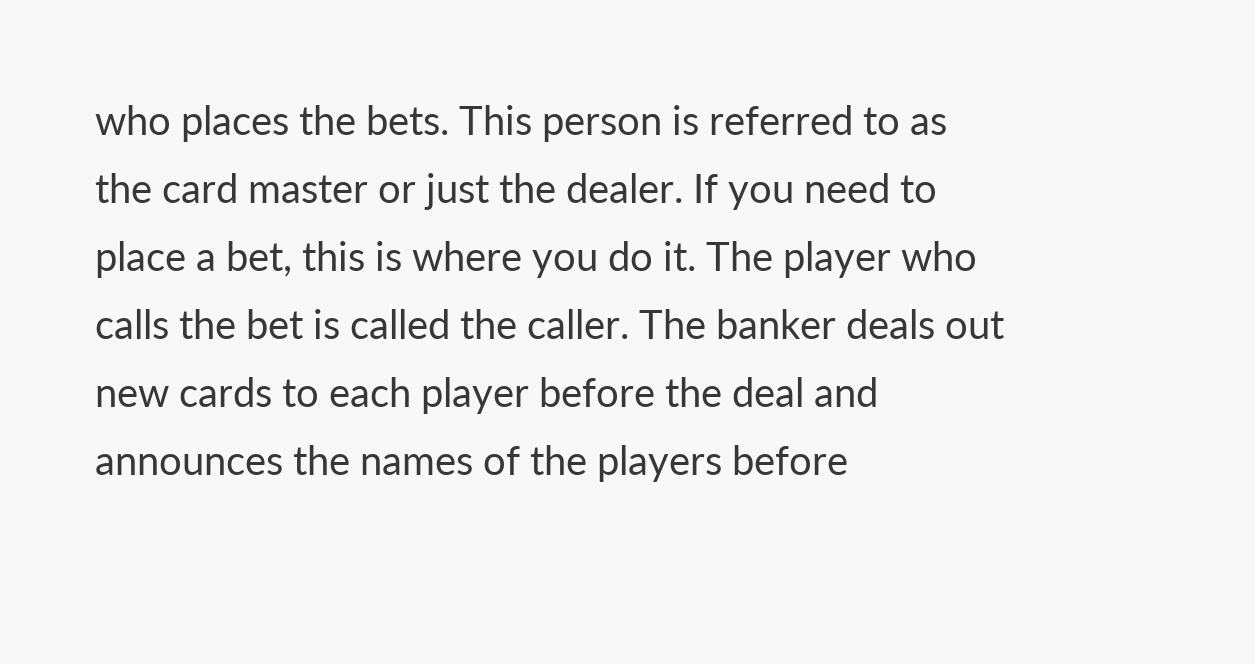who places the bets. This person is referred to as the card master or just the dealer. If you need to place a bet, this is where you do it. The player who calls the bet is called the caller. The banker deals out new cards to each player before the deal and announces the names of the players before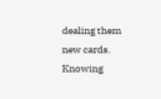dealing them new cards. Knowing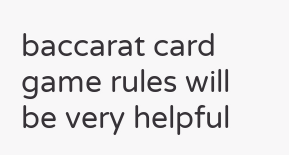baccarat card game rules will be very helpful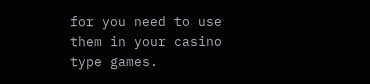for you need to use them in your casino type games.